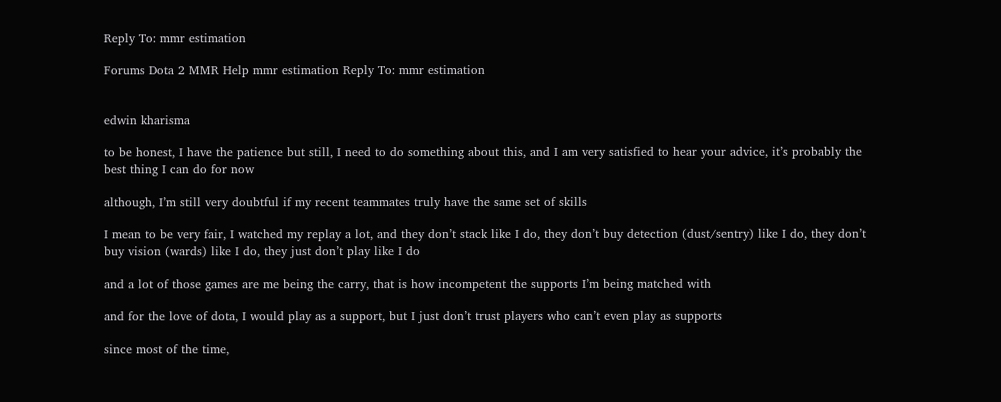Reply To: mmr estimation

Forums Dota 2 MMR Help mmr estimation Reply To: mmr estimation


edwin kharisma

to be honest, I have the patience but still, I need to do something about this, and I am very satisfied to hear your advice, it’s probably the best thing I can do for now

although, I’m still very doubtful if my recent teammates truly have the same set of skills

I mean to be very fair, I watched my replay a lot, and they don’t stack like I do, they don’t buy detection (dust/sentry) like I do, they don’t buy vision (wards) like I do, they just don’t play like I do

and a lot of those games are me being the carry, that is how incompetent the supports I’m being matched with

and for the love of dota, I would play as a support, but I just don’t trust players who can’t even play as supports

since most of the time,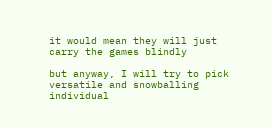it would mean they will just carry the games blindly

but anyway, I will try to pick versatile and snowballing individual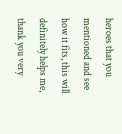heroes that you mentioned and see how it fits, this will definitely helps me, thank you very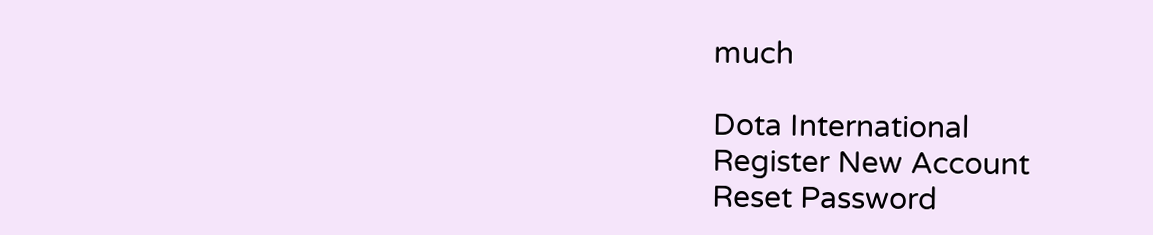much

Dota International
Register New Account
Reset Password